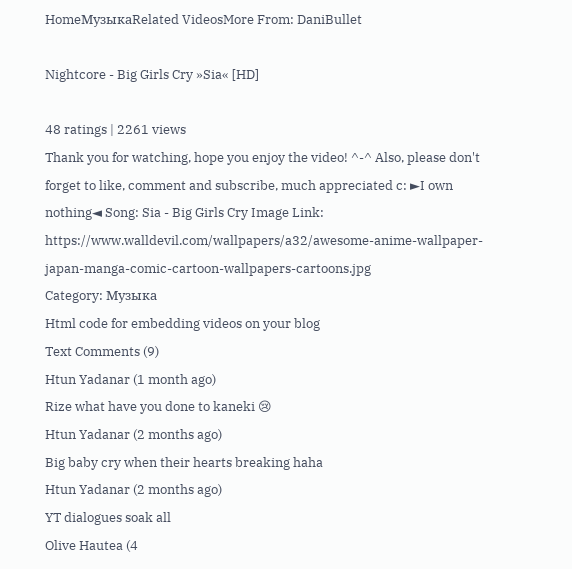HomeМузыкаRelated VideosMore From: DaniBullet

Nightcore - Big Girls Cry »Sia« [HD]

48 ratings | 2261 views
Thank you for watching, hope you enjoy the video! ^-^ Also, please don't forget to like, comment and subscribe, much appreciated c: ►I own nothing◄ Song: Sia - Big Girls Cry Image Link: https://www.walldevil.com/wallpapers/a32/awesome-anime-wallpaper-japan-manga-comic-cartoon-wallpapers-cartoons.jpg
Category: Музыка
Html code for embedding videos on your blog
Text Comments (9)
Htun Yadanar (1 month ago)
Rize what have you done to kaneki 😢
Htun Yadanar (2 months ago)
Big baby cry when their hearts breaking haha
Htun Yadanar (2 months ago)
YT dialogues soak all
Olive Hautea (4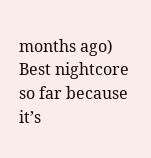months ago)
Best nightcore so far because it’s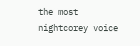the most nightcorey voice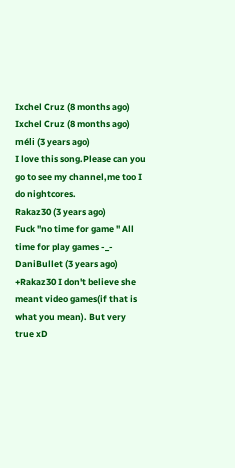Ixchel Cruz (8 months ago)
Ixchel Cruz (8 months ago)
méli (3 years ago)
I love this song.Please can you go to see my channel,me too I do nightcores.
Rakaz30 (3 years ago)
Fuck "no time for game " All time for play games -_-
DaniBullet (3 years ago)
+Rakaz30 I don't believe she meant video games(if that is what you mean). But very true xD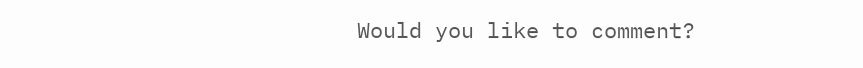Would you like to comment?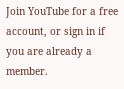Join YouTube for a free account, or sign in if you are already a member.